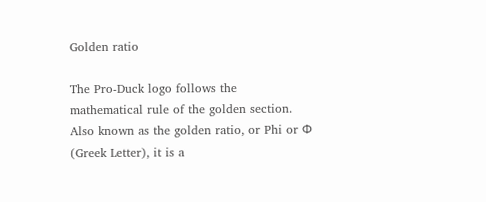Golden ratio

The Pro-Duck logo follows the mathematical rule of the golden section.
Also known as the golden ratio, or Phi or Φ (Greek Letter), it is a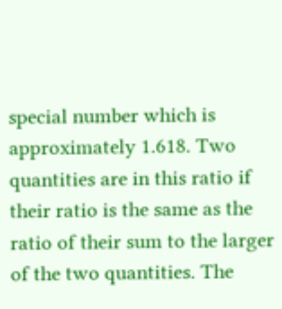special number which is approximately 1.618. Two quantities are in this ratio if their ratio is the same as the ratio of their sum to the larger of the two quantities. The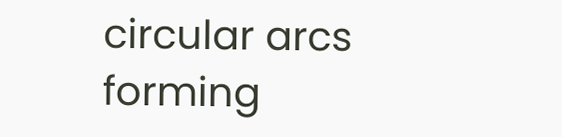circular arcs forming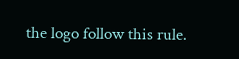the logo follow this rule.